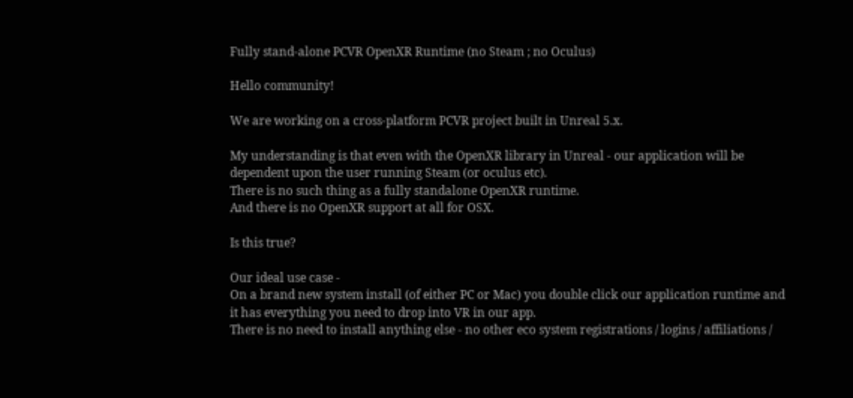Fully stand-alone PCVR OpenXR Runtime (no Steam ; no Oculus)

Hello community!

We are working on a cross-platform PCVR project built in Unreal 5.x.

My understanding is that even with the OpenXR library in Unreal - our application will be dependent upon the user running Steam (or oculus etc).
There is no such thing as a fully standalone OpenXR runtime.
And there is no OpenXR support at all for OSX.

Is this true?

Our ideal use case -
On a brand new system install (of either PC or Mac) you double click our application runtime and it has everything you need to drop into VR in our app.
There is no need to install anything else - no other eco system registrations / logins / affiliations /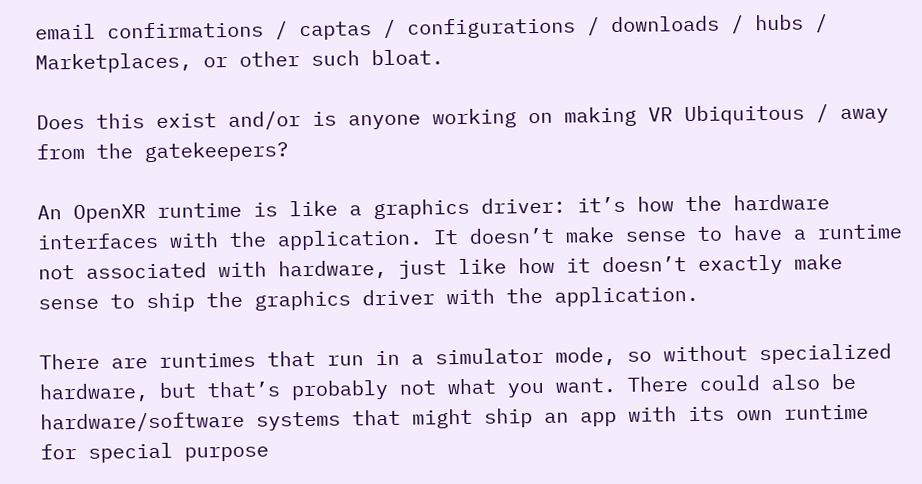email confirmations / captas / configurations / downloads / hubs / Marketplaces, or other such bloat.

Does this exist and/or is anyone working on making VR Ubiquitous / away from the gatekeepers?

An OpenXR runtime is like a graphics driver: it’s how the hardware interfaces with the application. It doesn’t make sense to have a runtime not associated with hardware, just like how it doesn’t exactly make sense to ship the graphics driver with the application.

There are runtimes that run in a simulator mode, so without specialized hardware, but that’s probably not what you want. There could also be hardware/software systems that might ship an app with its own runtime for special purpose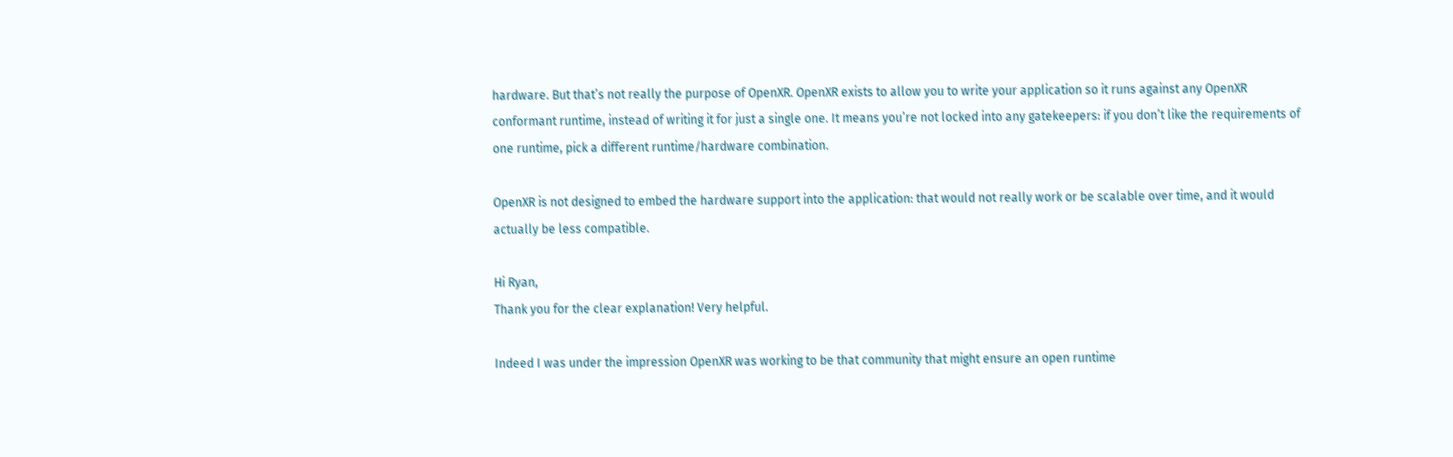hardware. But that’s not really the purpose of OpenXR. OpenXR exists to allow you to write your application so it runs against any OpenXR conformant runtime, instead of writing it for just a single one. It means you’re not locked into any gatekeepers: if you don’t like the requirements of one runtime, pick a different runtime/hardware combination.

OpenXR is not designed to embed the hardware support into the application: that would not really work or be scalable over time, and it would actually be less compatible.

Hi Ryan,
Thank you for the clear explanation! Very helpful.

Indeed I was under the impression OpenXR was working to be that community that might ensure an open runtime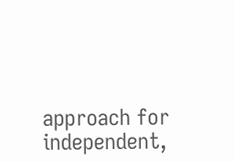approach for independent,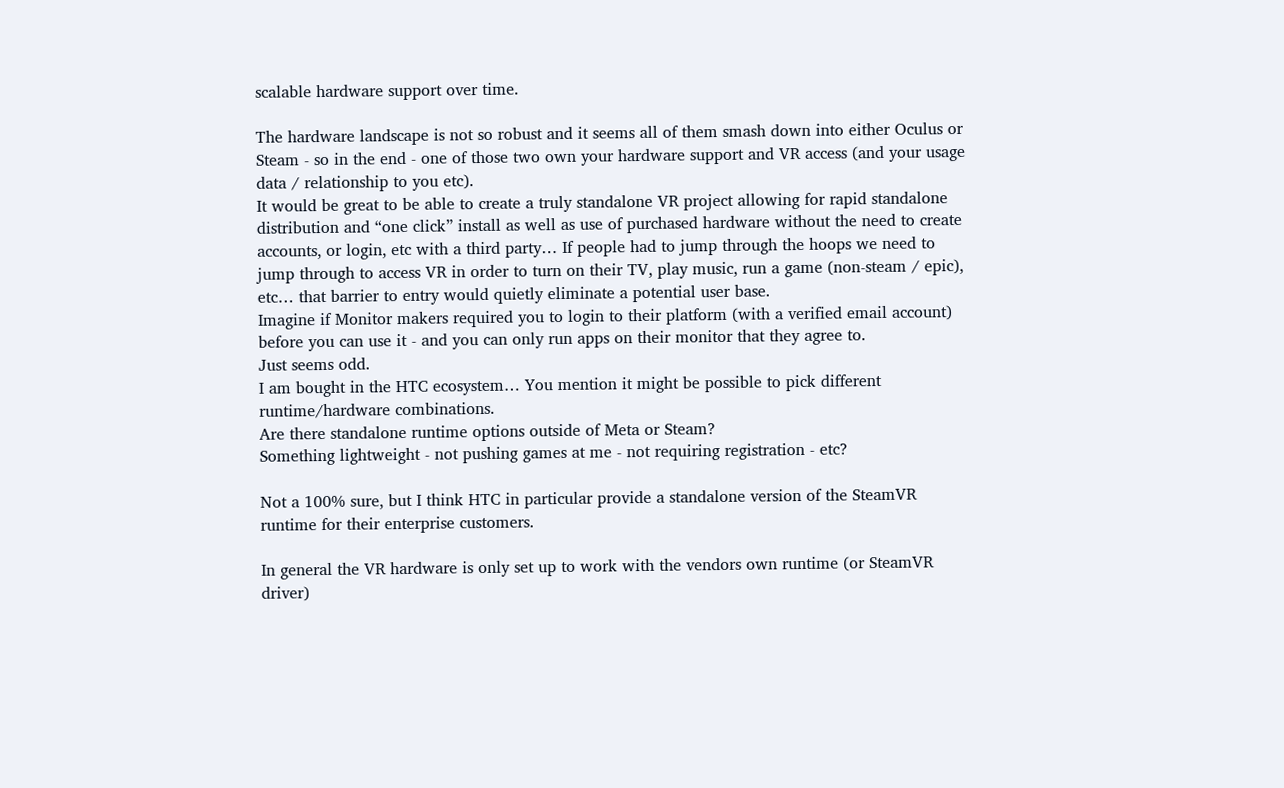scalable hardware support over time.

The hardware landscape is not so robust and it seems all of them smash down into either Oculus or Steam - so in the end - one of those two own your hardware support and VR access (and your usage data / relationship to you etc).
It would be great to be able to create a truly standalone VR project allowing for rapid standalone distribution and “one click” install as well as use of purchased hardware without the need to create accounts, or login, etc with a third party… If people had to jump through the hoops we need to jump through to access VR in order to turn on their TV, play music, run a game (non-steam / epic), etc… that barrier to entry would quietly eliminate a potential user base.
Imagine if Monitor makers required you to login to their platform (with a verified email account) before you can use it - and you can only run apps on their monitor that they agree to.
Just seems odd.
I am bought in the HTC ecosystem… You mention it might be possible to pick different runtime/hardware combinations.
Are there standalone runtime options outside of Meta or Steam?
Something lightweight - not pushing games at me - not requiring registration - etc?

Not a 100% sure, but I think HTC in particular provide a standalone version of the SteamVR runtime for their enterprise customers.

In general the VR hardware is only set up to work with the vendors own runtime (or SteamVR driver)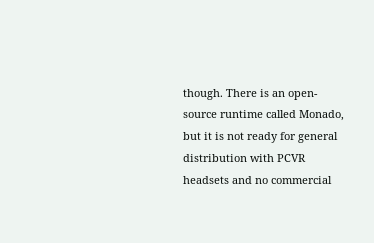though. There is an open-source runtime called Monado, but it is not ready for general distribution with PCVR headsets and no commercial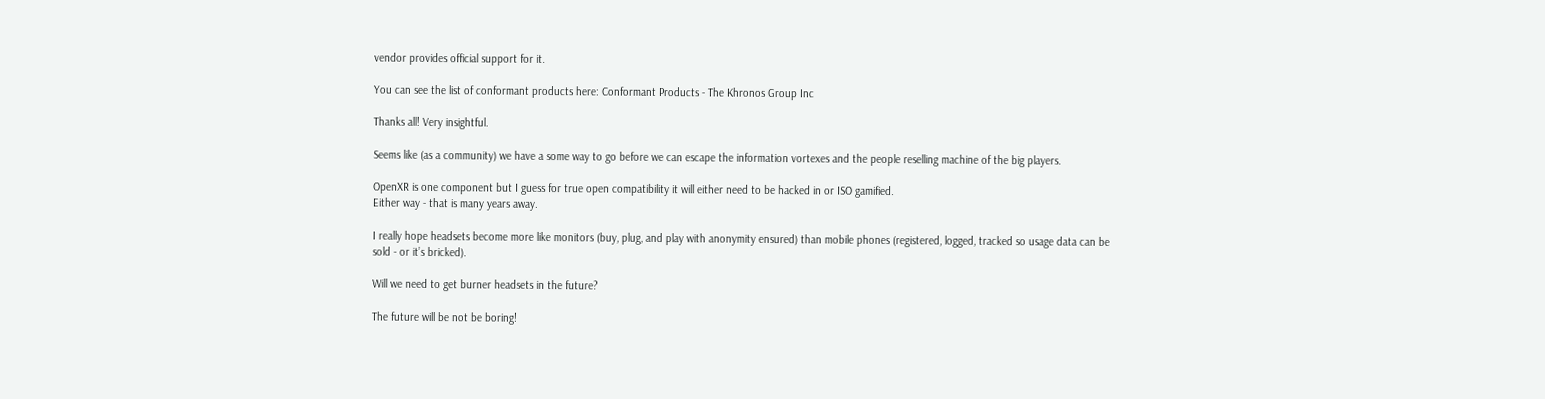vendor provides official support for it.

You can see the list of conformant products here: Conformant Products - The Khronos Group Inc

Thanks all! Very insightful.

Seems like (as a community) we have a some way to go before we can escape the information vortexes and the people reselling machine of the big players.

OpenXR is one component but I guess for true open compatibility it will either need to be hacked in or ISO gamified.
Either way - that is many years away.

I really hope headsets become more like monitors (buy, plug, and play with anonymity ensured) than mobile phones (registered, logged, tracked so usage data can be sold - or it’s bricked).

Will we need to get burner headsets in the future?

The future will be not be boring!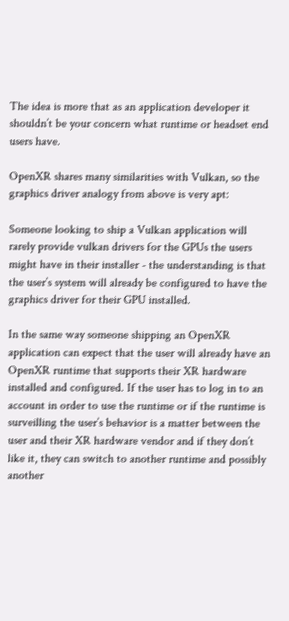The idea is more that as an application developer it shouldn’t be your concern what runtime or headset end users have.

OpenXR shares many similarities with Vulkan, so the graphics driver analogy from above is very apt:

Someone looking to ship a Vulkan application will rarely provide vulkan drivers for the GPUs the users might have in their installer - the understanding is that the user’s system will already be configured to have the graphics driver for their GPU installed.

In the same way someone shipping an OpenXR application can expect that the user will already have an OpenXR runtime that supports their XR hardware installed and configured. If the user has to log in to an account in order to use the runtime or if the runtime is surveilling the user’s behavior is a matter between the user and their XR hardware vendor and if they don’t like it, they can switch to another runtime and possibly another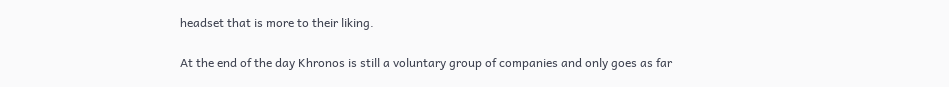headset that is more to their liking.

At the end of the day Khronos is still a voluntary group of companies and only goes as far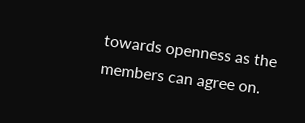towards openness as the members can agree on.